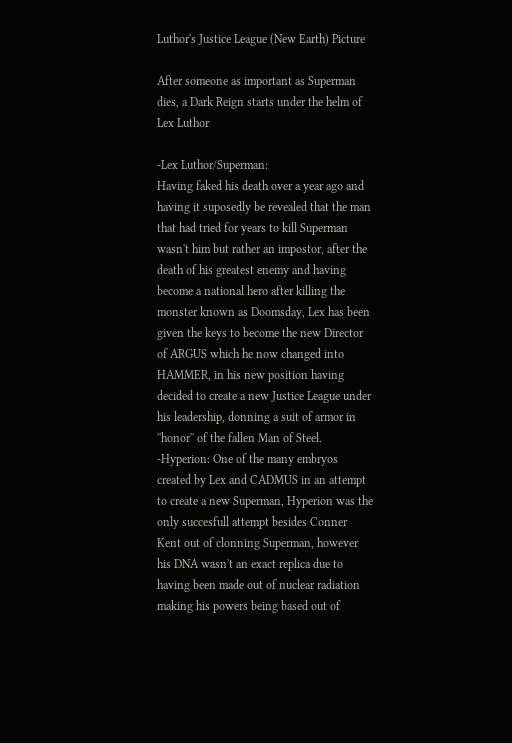Luthor's Justice League (New Earth) Picture

After someone as important as Superman dies, a Dark Reign starts under the helm of Lex Luthor

-Lex Luthor/Superman:
Having faked his death over a year ago and having it suposedly be revealed that the man that had tried for years to kill Superman wasn't him but rather an impostor, after the death of his greatest enemy and having become a national hero after killing the monster known as Doomsday, Lex has been given the keys to become the new Director of ARGUS which he now changed into HAMMER, in his new position having decided to create a new Justice League under his leadership, donning a suit of armor in ''honor'' of the fallen Man of Steel.
-Hyperion: One of the many embryos created by Lex and CADMUS in an attempt to create a new Superman, Hyperion was the only succesfull attempt besides Conner Kent out of clonning Superman, however his DNA wasn't an exact replica due to having been made out of nuclear radiation making his powers being based out of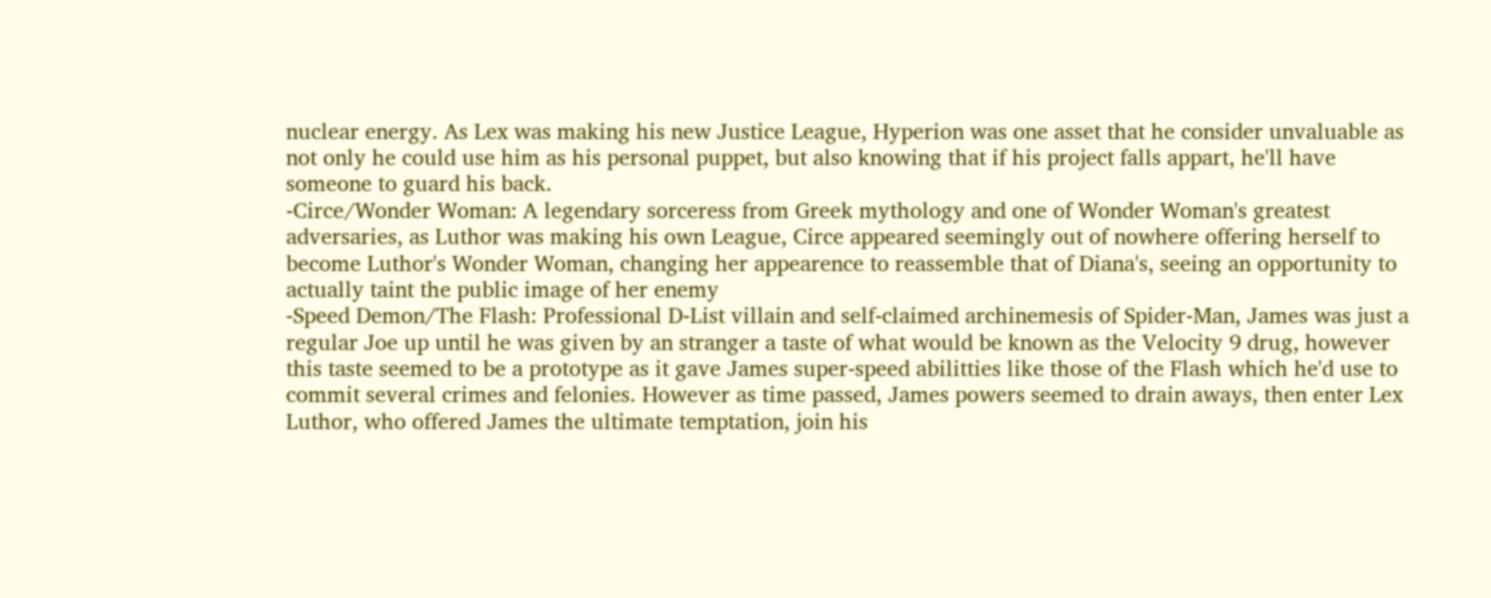nuclear energy. As Lex was making his new Justice League, Hyperion was one asset that he consider unvaluable as not only he could use him as his personal puppet, but also knowing that if his project falls appart, he'll have someone to guard his back.
-Circe/Wonder Woman: A legendary sorceress from Greek mythology and one of Wonder Woman's greatest adversaries, as Luthor was making his own League, Circe appeared seemingly out of nowhere offering herself to become Luthor's Wonder Woman, changing her appearence to reassemble that of Diana's, seeing an opportunity to actually taint the public image of her enemy
-Speed Demon/The Flash: Professional D-List villain and self-claimed archinemesis of Spider-Man, James was just a regular Joe up until he was given by an stranger a taste of what would be known as the Velocity 9 drug, however this taste seemed to be a prototype as it gave James super-speed abilitties like those of the Flash which he'd use to commit several crimes and felonies. However as time passed, James powers seemed to drain aways, then enter Lex Luthor, who offered James the ultimate temptation, join his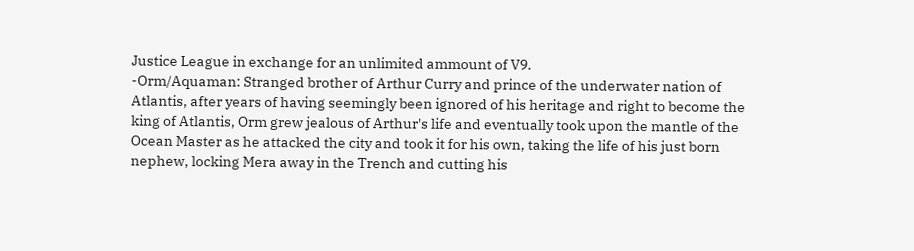Justice League in exchange for an unlimited ammount of V9.
-Orm/Aquaman: Stranged brother of Arthur Curry and prince of the underwater nation of Atlantis, after years of having seemingly been ignored of his heritage and right to become the king of Atlantis, Orm grew jealous of Arthur's life and eventually took upon the mantle of the Ocean Master as he attacked the city and took it for his own, taking the life of his just born nephew, locking Mera away in the Trench and cutting his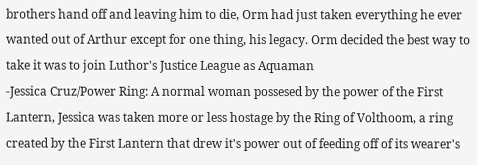brothers hand off and leaving him to die, Orm had just taken everything he ever wanted out of Arthur except for one thing, his legacy. Orm decided the best way to take it was to join Luthor's Justice League as Aquaman
-Jessica Cruz/Power Ring: A normal woman possesed by the power of the First Lantern, Jessica was taken more or less hostage by the Ring of Volthoom, a ring created by the First Lantern that drew it's power out of feeding off of its wearer's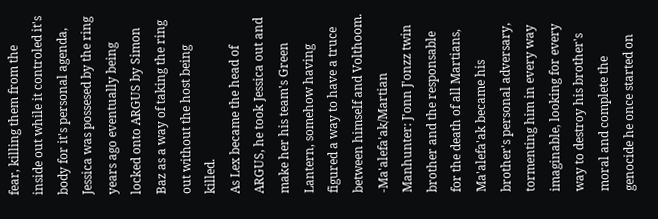fear, killing them from the inside out while it controled it's body for it's personal agenda, Jessica was possesed by the ring years ago eventually being locked onto ARGUS by Simon Baz as a way of taking the ring out without the host being killed.
As Lex became the head of ARGUS, he took Jessica out and make her his team's Green Lantern, somehow having figured a way to have a truce between himself and Volthoom.
-Ma'alefa'ak/Martian Manhunter: J'onn J'onzz twin brother and the responsable for the death of all Martians, Ma'alefa'ak became his brother's personal adversary, tormenting him in every way imaginable, looking for every way to destroy his brother's moral and complete the genocide he once started on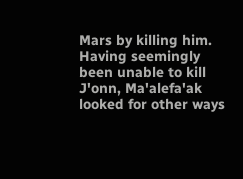Mars by killing him. Having seemingly been unable to kill J'onn, Ma'alefa'ak looked for other ways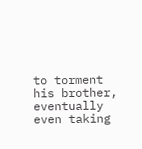to torment his brother, eventually even taking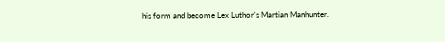his form and become Lex Luthor's Martian Manhunter.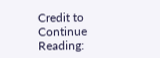Credit to
Continue Reading: